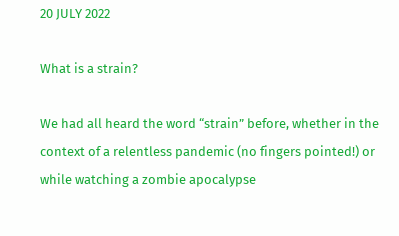20 JULY 2022

What is a strain?

We had all heard the word “strain” before, whether in the context of a relentless pandemic (no fingers pointed!) or while watching a zombie apocalypse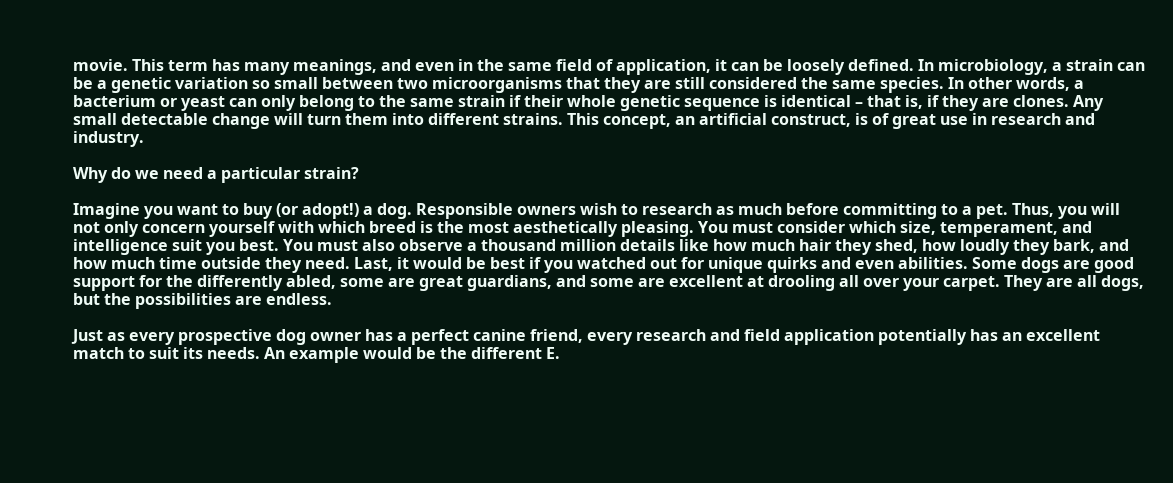movie. This term has many meanings, and even in the same field of application, it can be loosely defined. In microbiology, a strain can be a genetic variation so small between two microorganisms that they are still considered the same species. In other words, a bacterium or yeast can only belong to the same strain if their whole genetic sequence is identical – that is, if they are clones. Any small detectable change will turn them into different strains. This concept, an artificial construct, is of great use in research and industry.

Why do we need a particular strain?

Imagine you want to buy (or adopt!) a dog. Responsible owners wish to research as much before committing to a pet. Thus, you will not only concern yourself with which breed is the most aesthetically pleasing. You must consider which size, temperament, and intelligence suit you best. You must also observe a thousand million details like how much hair they shed, how loudly they bark, and how much time outside they need. Last, it would be best if you watched out for unique quirks and even abilities. Some dogs are good support for the differently abled, some are great guardians, and some are excellent at drooling all over your carpet. They are all dogs, but the possibilities are endless.

Just as every prospective dog owner has a perfect canine friend, every research and field application potentially has an excellent match to suit its needs. An example would be the different E.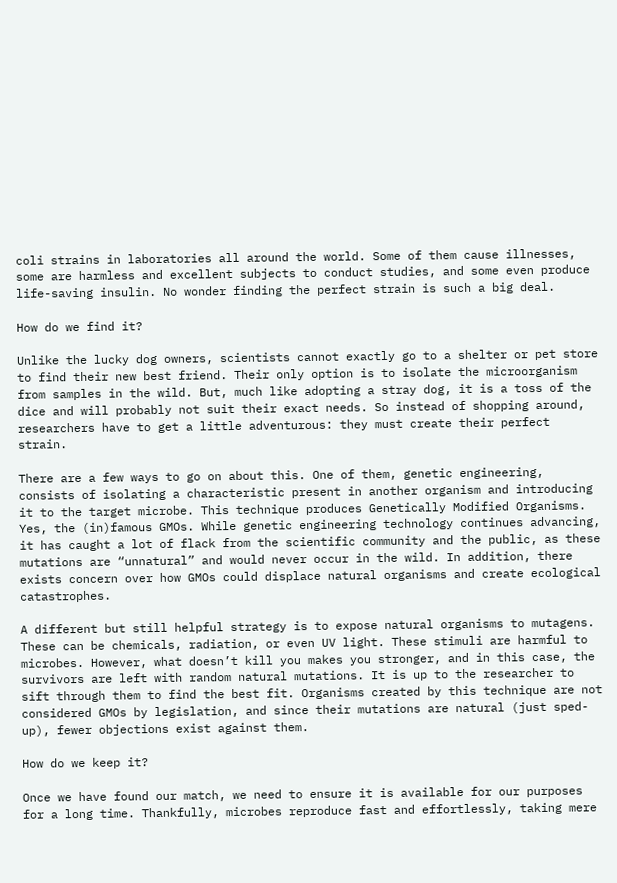coli strains in laboratories all around the world. Some of them cause illnesses, some are harmless and excellent subjects to conduct studies, and some even produce life-saving insulin. No wonder finding the perfect strain is such a big deal.

How do we find it?

Unlike the lucky dog owners, scientists cannot exactly go to a shelter or pet store to find their new best friend. Their only option is to isolate the microorganism from samples in the wild. But, much like adopting a stray dog, it is a toss of the dice and will probably not suit their exact needs. So instead of shopping around, researchers have to get a little adventurous: they must create their perfect strain.

There are a few ways to go on about this. One of them, genetic engineering, consists of isolating a characteristic present in another organism and introducing it to the target microbe. This technique produces Genetically Modified Organisms. Yes, the (in)famous GMOs. While genetic engineering technology continues advancing, it has caught a lot of flack from the scientific community and the public, as these mutations are “unnatural” and would never occur in the wild. In addition, there exists concern over how GMOs could displace natural organisms and create ecological catastrophes.

A different but still helpful strategy is to expose natural organisms to mutagens. These can be chemicals, radiation, or even UV light. These stimuli are harmful to microbes. However, what doesn’t kill you makes you stronger, and in this case, the survivors are left with random natural mutations. It is up to the researcher to sift through them to find the best fit. Organisms created by this technique are not considered GMOs by legislation, and since their mutations are natural (just sped-up), fewer objections exist against them.

How do we keep it?

Once we have found our match, we need to ensure it is available for our purposes for a long time. Thankfully, microbes reproduce fast and effortlessly, taking mere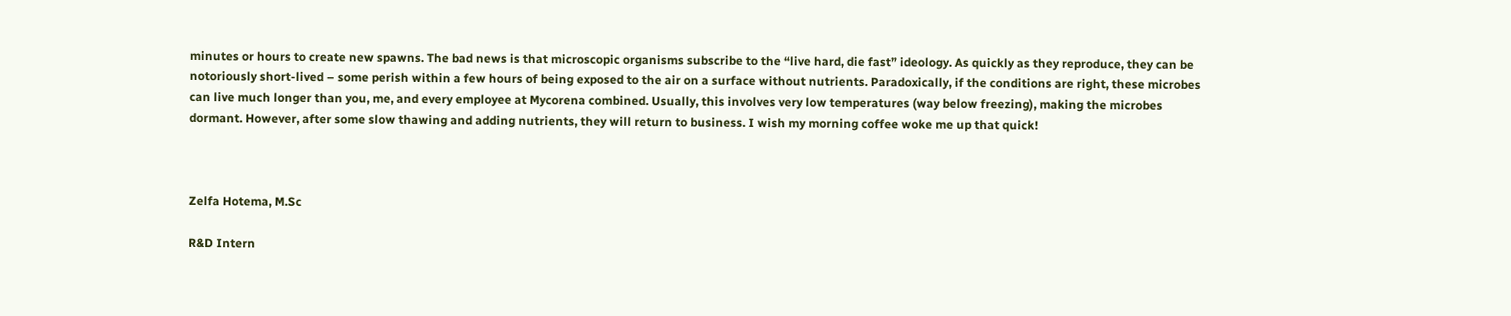minutes or hours to create new spawns. The bad news is that microscopic organisms subscribe to the “live hard, die fast” ideology. As quickly as they reproduce, they can be notoriously short-lived – some perish within a few hours of being exposed to the air on a surface without nutrients. Paradoxically, if the conditions are right, these microbes can live much longer than you, me, and every employee at Mycorena combined. Usually, this involves very low temperatures (way below freezing), making the microbes dormant. However, after some slow thawing and adding nutrients, they will return to business. I wish my morning coffee woke me up that quick!



Zelfa Hotema, M.Sc

R&D Intern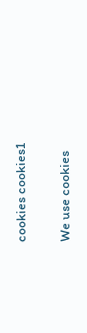cookies cookies1

We use cookies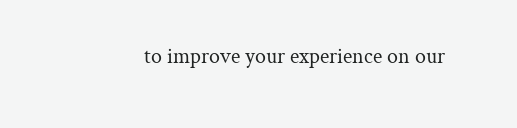to improve your experience on our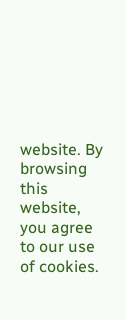website. By browsing this website, you agree to our use of cookies.